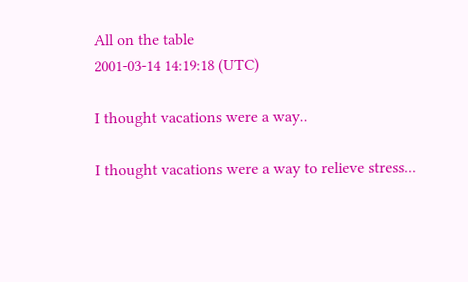All on the table
2001-03-14 14:19:18 (UTC)

I thought vacations were a way..

I thought vacations were a way to relieve stress...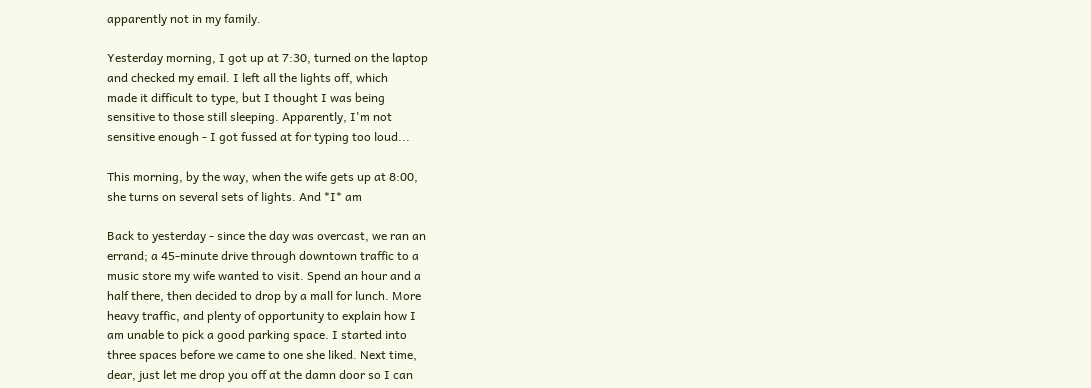apparently not in my family.

Yesterday morning, I got up at 7:30, turned on the laptop
and checked my email. I left all the lights off, which
made it difficult to type, but I thought I was being
sensitive to those still sleeping. Apparently, I'm not
sensitive enough - I got fussed at for typing too loud...

This morning, by the way, when the wife gets up at 8:00,
she turns on several sets of lights. And *I* am

Back to yesterday - since the day was overcast, we ran an
errand; a 45-minute drive through downtown traffic to a
music store my wife wanted to visit. Spend an hour and a
half there, then decided to drop by a mall for lunch. More
heavy traffic, and plenty of opportunity to explain how I
am unable to pick a good parking space. I started into
three spaces before we came to one she liked. Next time,
dear, just let me drop you off at the damn door so I can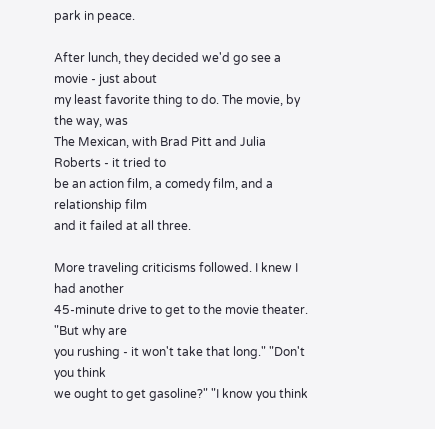park in peace.

After lunch, they decided we'd go see a movie - just about
my least favorite thing to do. The movie, by the way, was
The Mexican, with Brad Pitt and Julia Roberts - it tried to
be an action film, a comedy film, and a relationship film
and it failed at all three.

More traveling criticisms followed. I knew I had another
45-minute drive to get to the movie theater. "But why are
you rushing - it won't take that long." "Don't you think
we ought to get gasoline?" "I know you think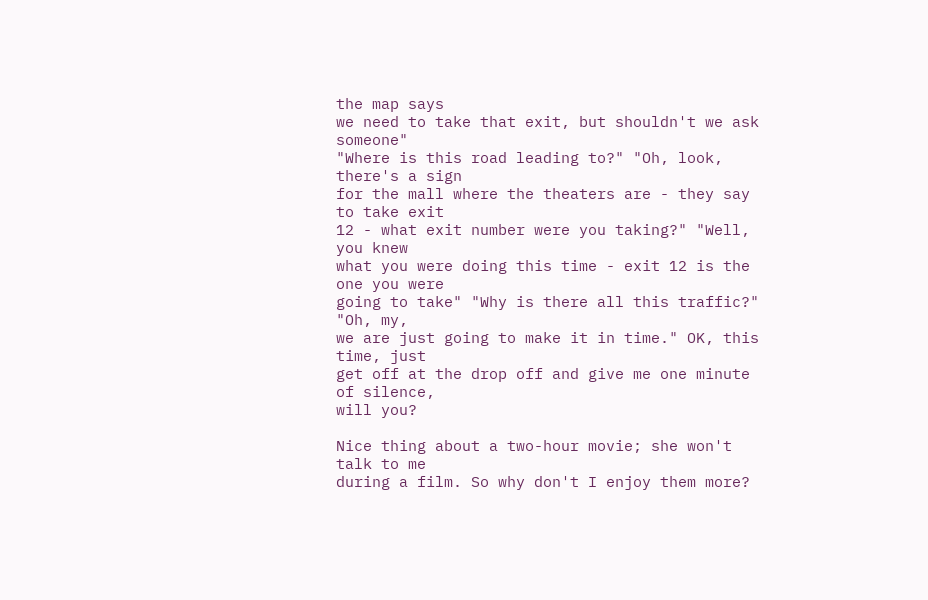the map says
we need to take that exit, but shouldn't we ask someone"
"Where is this road leading to?" "Oh, look, there's a sign
for the mall where the theaters are - they say to take exit
12 - what exit number were you taking?" "Well, you knew
what you were doing this time - exit 12 is the one you were
going to take" "Why is there all this traffic?" "Oh, my,
we are just going to make it in time." OK, this time, just
get off at the drop off and give me one minute of silence,
will you?

Nice thing about a two-hour movie; she won't talk to me
during a film. So why don't I enjoy them more?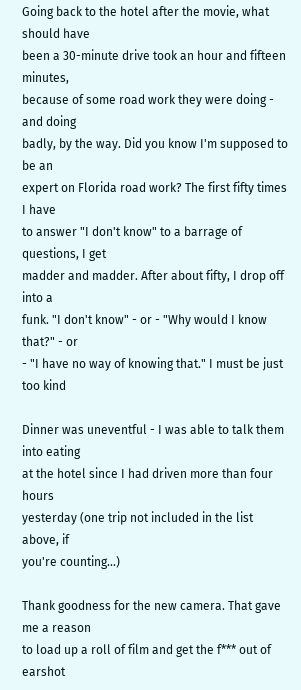Going back to the hotel after the movie, what should have
been a 30-minute drive took an hour and fifteen minutes,
because of some road work they were doing - and doing
badly, by the way. Did you know I'm supposed to be an
expert on Florida road work? The first fifty times I have
to answer "I don't know" to a barrage of questions, I get
madder and madder. After about fifty, I drop off into a
funk. "I don't know" - or - "Why would I know that?" - or
- "I have no way of knowing that." I must be just too kind

Dinner was uneventful - I was able to talk them into eating
at the hotel since I had driven more than four hours
yesterday (one trip not included in the list above, if
you're counting...)

Thank goodness for the new camera. That gave me a reason
to load up a roll of film and get the f*** out of earshot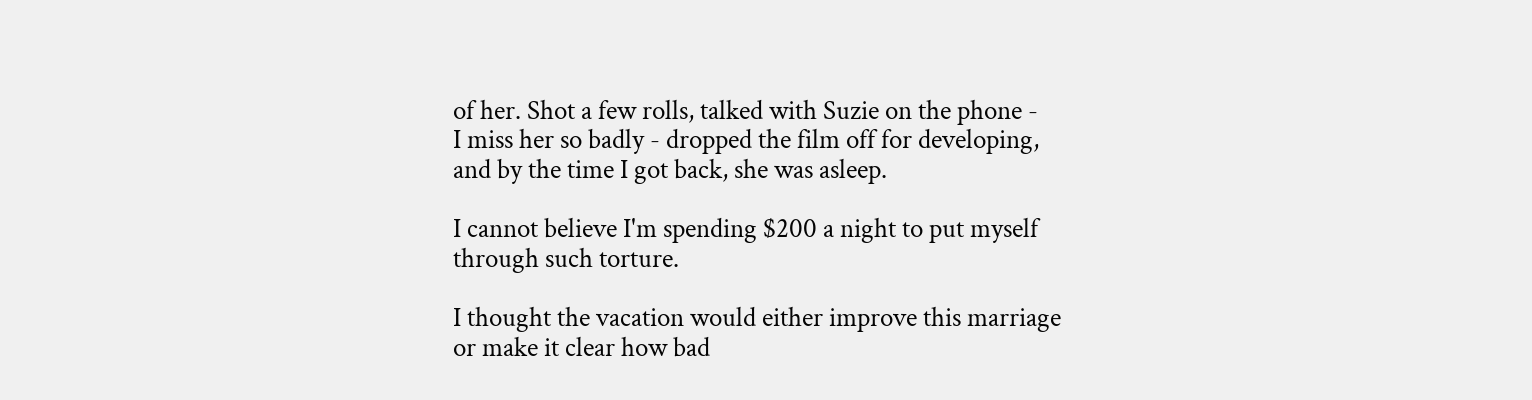of her. Shot a few rolls, talked with Suzie on the phone -
I miss her so badly - dropped the film off for developing,
and by the time I got back, she was asleep.

I cannot believe I'm spending $200 a night to put myself
through such torture.

I thought the vacation would either improve this marriage
or make it clear how bad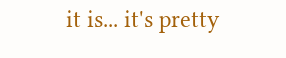it is... it's pretty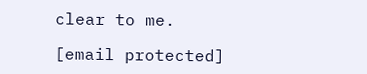clear to me.

[email protected]